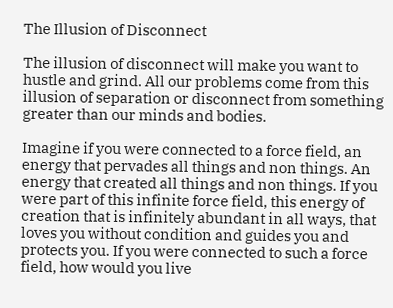The Illusion of Disconnect

The illusion of disconnect will make you want to hustle and grind. All our problems come from this illusion of separation or disconnect from something greater than our minds and bodies.

Imagine if you were connected to a force field, an energy that pervades all things and non things. An energy that created all things and non things. If you were part of this infinite force field, this energy of creation that is infinitely abundant in all ways, that loves you without condition and guides you and protects you. If you were connected to such a force field, how would you live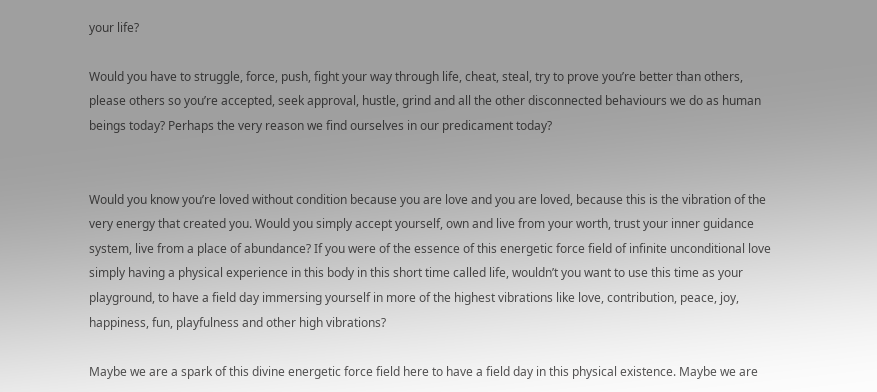your life?

Would you have to struggle, force, push, fight your way through life, cheat, steal, try to prove you’re better than others, please others so you’re accepted, seek approval, hustle, grind and all the other disconnected behaviours we do as human beings today? Perhaps the very reason we find ourselves in our predicament today?


Would you know you’re loved without condition because you are love and you are loved, because this is the vibration of the very energy that created you. Would you simply accept yourself, own and live from your worth, trust your inner guidance system, live from a place of abundance? If you were of the essence of this energetic force field of infinite unconditional love simply having a physical experience in this body in this short time called life, wouldn’t you want to use this time as your playground, to have a field day immersing yourself in more of the highest vibrations like love, contribution, peace, joy, happiness, fun, playfulness and other high vibrations?

Maybe we are a spark of this divine energetic force field here to have a field day in this physical existence. Maybe we are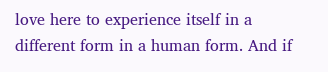love here to experience itself in a different form in a human form. And if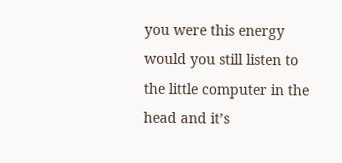you were this energy would you still listen to the little computer in the head and it’s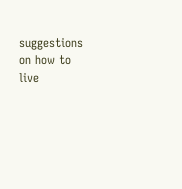suggestions on how to live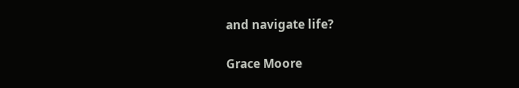and navigate life?

Grace Moore